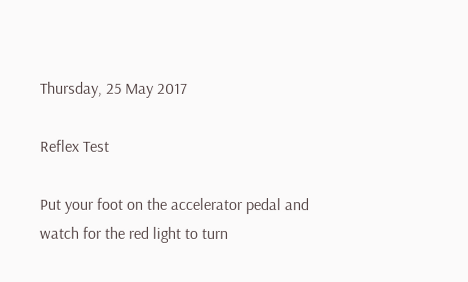Thursday, 25 May 2017

Reflex Test

Put your foot on the accelerator pedal and watch for the red light to turn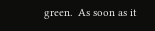green.  As soon as it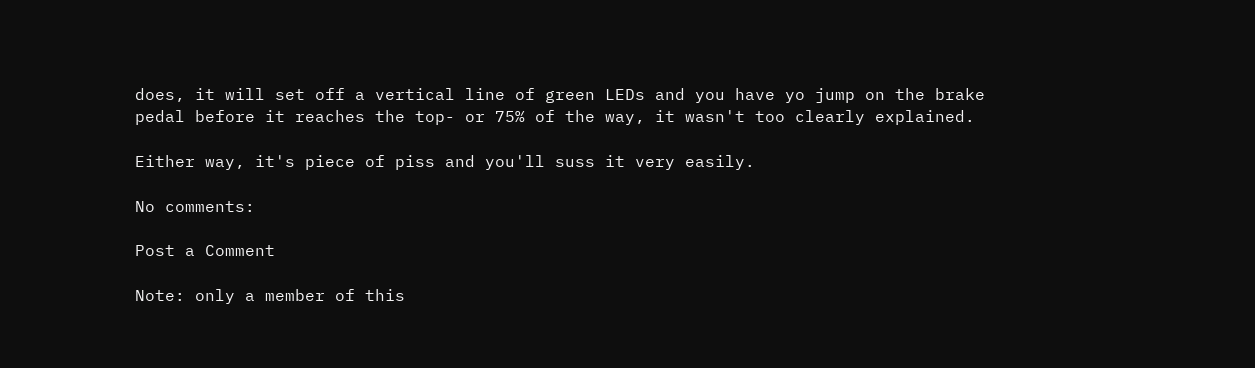does, it will set off a vertical line of green LEDs and you have yo jump on the brake pedal before it reaches the top- or 75% of the way, it wasn't too clearly explained.

Either way, it's piece of piss and you'll suss it very easily.

No comments:

Post a Comment

Note: only a member of this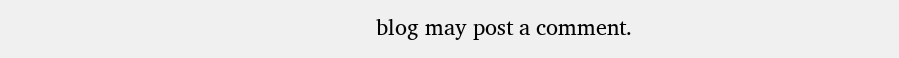blog may post a comment.